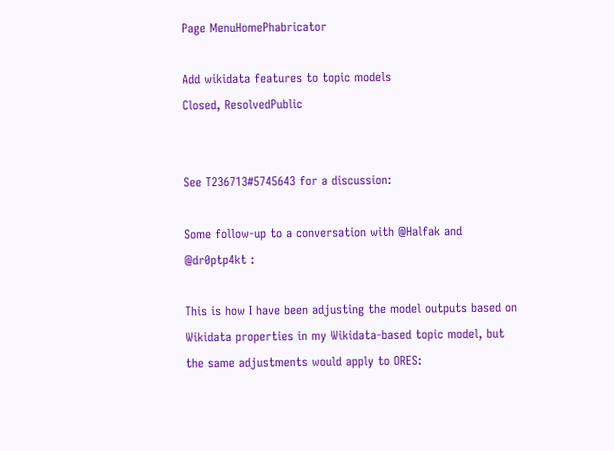Page MenuHomePhabricator

Add wikidata features to topic models
Closed, ResolvedPublic


See T236713#5745643 for a discussion:

Some follow-up to a conversation with @Halfak and @dr0ptp4kt :

This is how I have been adjusting the model outputs based on Wikidata properties in my Wikidata-based topic model, but the same adjustments would apply to ORES: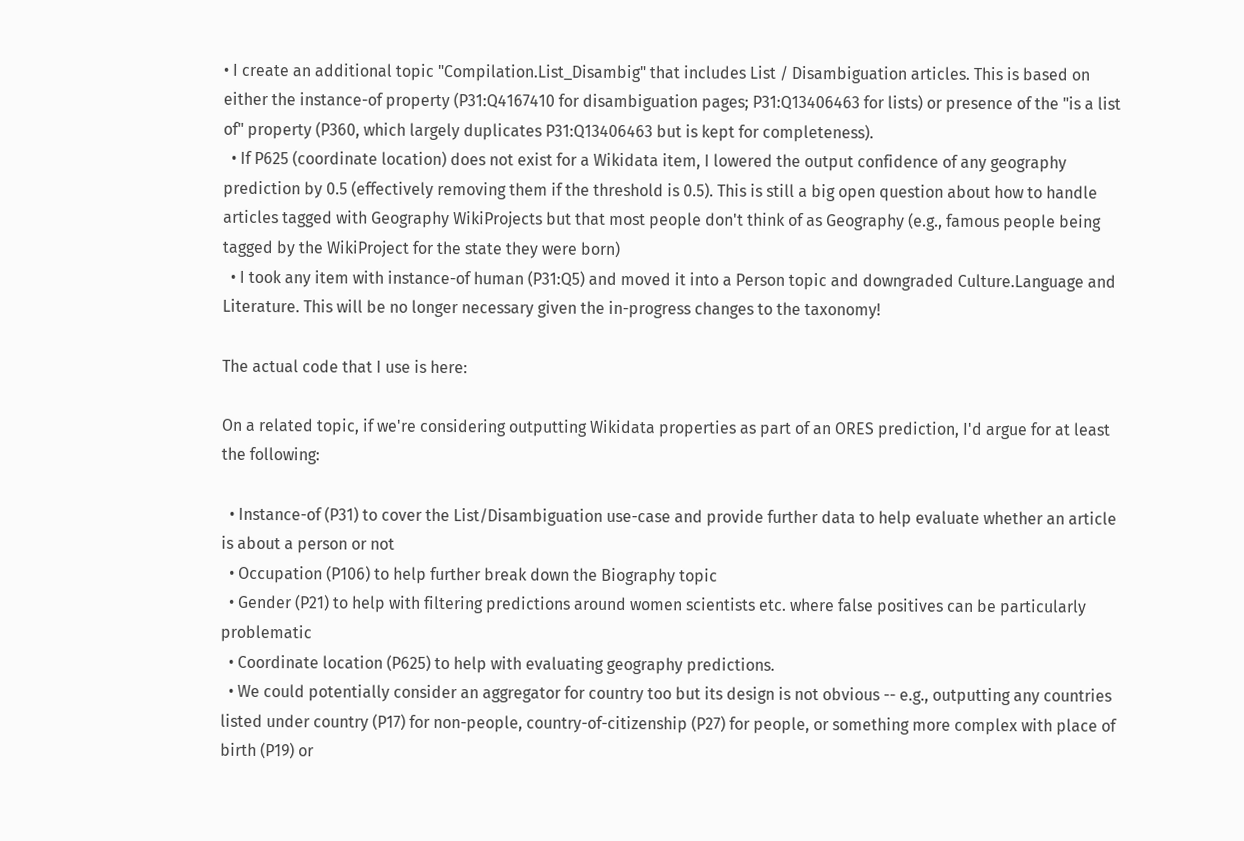• I create an additional topic "Compilation.List_Disambig" that includes List / Disambiguation articles. This is based on either the instance-of property (P31:Q4167410 for disambiguation pages; P31:Q13406463 for lists) or presence of the "is a list of" property (P360, which largely duplicates P31:Q13406463 but is kept for completeness).
  • If P625 (coordinate location) does not exist for a Wikidata item, I lowered the output confidence of any geography prediction by 0.5 (effectively removing them if the threshold is 0.5). This is still a big open question about how to handle articles tagged with Geography WikiProjects but that most people don't think of as Geography (e.g., famous people being tagged by the WikiProject for the state they were born)
  • I took any item with instance-of human (P31:Q5) and moved it into a Person topic and downgraded Culture.Language and Literature. This will be no longer necessary given the in-progress changes to the taxonomy!

The actual code that I use is here:

On a related topic, if we're considering outputting Wikidata properties as part of an ORES prediction, I'd argue for at least the following:

  • Instance-of (P31) to cover the List/Disambiguation use-case and provide further data to help evaluate whether an article is about a person or not
  • Occupation (P106) to help further break down the Biography topic
  • Gender (P21) to help with filtering predictions around women scientists etc. where false positives can be particularly problematic
  • Coordinate location (P625) to help with evaluating geography predictions.
  • We could potentially consider an aggregator for country too but its design is not obvious -- e.g., outputting any countries listed under country (P17) for non-people, country-of-citizenship (P27) for people, or something more complex with place of birth (P19) or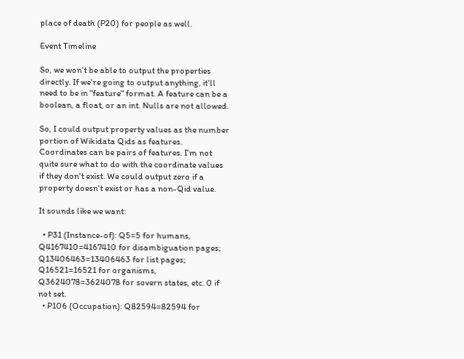place of death (P20) for people as well.

Event Timeline

So, we won't be able to output the properties directly. If we're going to output anything, it'll need to be in "feature" format. A feature can be a boolean, a float, or an int. Nulls are not allowed.

So, I could output property values as the number portion of Wikidata Qids as features. Coordinates can be pairs of features. I'm not quite sure what to do with the coordinate values if they don't exist. We could output zero if a property doesn't exist or has a non-Qid value.

It sounds like we want:

  • P31 (Instance-of): Q5=5 for humans, Q4167410=4167410 for disambiguation pages; Q13406463=13406463 for list pages; Q16521=16521 for organisms, Q3624078=3624078 for sovern states, etc. 0 if not set.
  • P106 (Occupation): Q82594=82594 for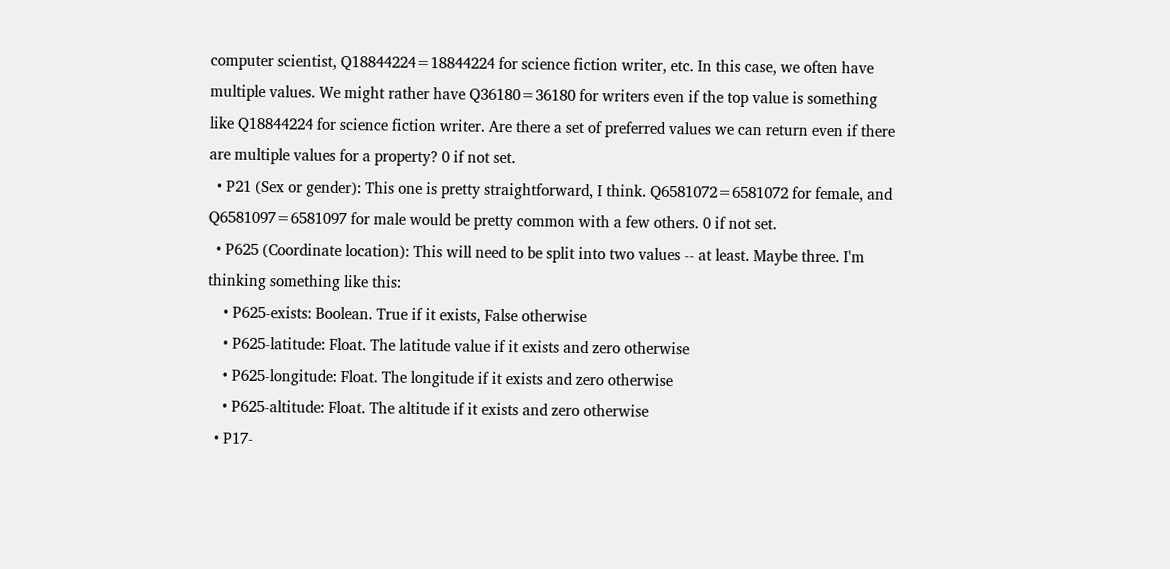computer scientist, Q18844224=18844224 for science fiction writer, etc. In this case, we often have multiple values. We might rather have Q36180=36180 for writers even if the top value is something like Q18844224 for science fiction writer. Are there a set of preferred values we can return even if there are multiple values for a property? 0 if not set.
  • P21 (Sex or gender): This one is pretty straightforward, I think. Q6581072=6581072 for female, and Q6581097=6581097 for male would be pretty common with a few others. 0 if not set.
  • P625 (Coordinate location): This will need to be split into two values -- at least. Maybe three. I'm thinking something like this:
    • P625-exists: Boolean. True if it exists, False otherwise
    • P625-latitude: Float. The latitude value if it exists and zero otherwise
    • P625-longitude: Float. The longitude if it exists and zero otherwise
    • P625-altitude: Float. The altitude if it exists and zero otherwise
  • P17-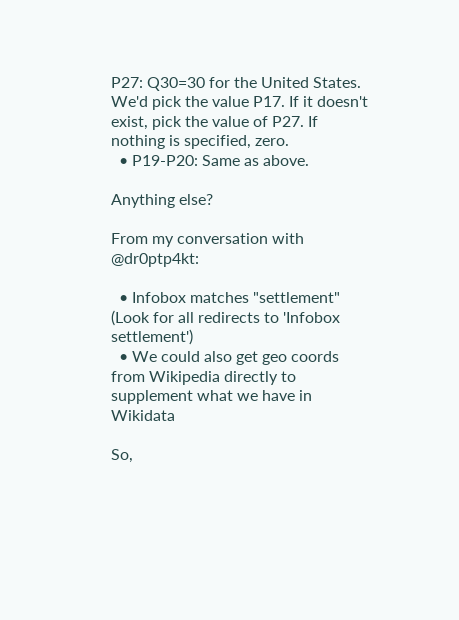P27: Q30=30 for the United States. We'd pick the value P17. If it doesn't exist, pick the value of P27. If nothing is specified, zero.
  • P19-P20: Same as above.

Anything else?

From my conversation with @dr0ptp4kt:

  • Infobox matches "settlement" (Look for all redirects to 'Infobox settlement')
  • We could also get geo coords from Wikipedia directly to supplement what we have in Wikidata

So,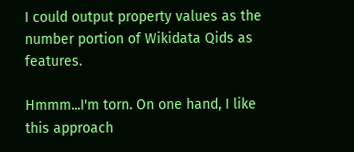I could output property values as the number portion of Wikidata Qids as features.

Hmmm...I'm torn. On one hand, I like this approach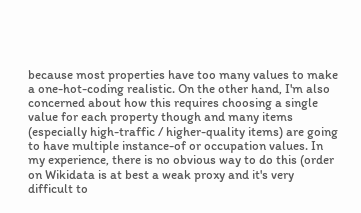because most properties have too many values to make a one-hot-coding realistic. On the other hand, I'm also concerned about how this requires choosing a single value for each property though and many items (especially high-traffic / higher-quality items) are going to have multiple instance-of or occupation values. In my experience, there is no obvious way to do this (order on Wikidata is at best a weak proxy and it's very difficult to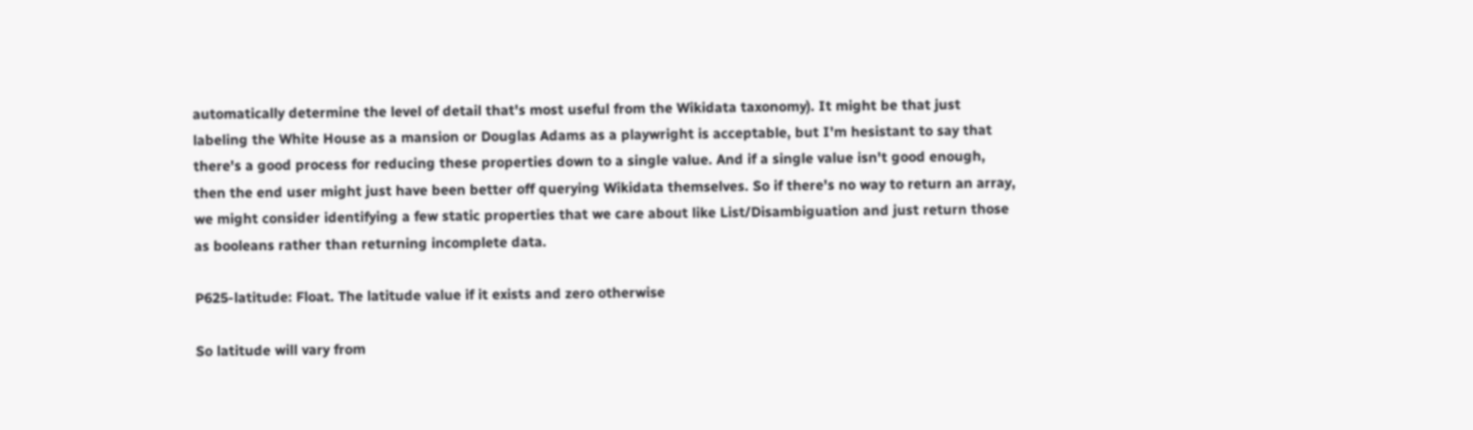automatically determine the level of detail that's most useful from the Wikidata taxonomy). It might be that just labeling the White House as a mansion or Douglas Adams as a playwright is acceptable, but I'm hesistant to say that there's a good process for reducing these properties down to a single value. And if a single value isn't good enough, then the end user might just have been better off querying Wikidata themselves. So if there's no way to return an array, we might consider identifying a few static properties that we care about like List/Disambiguation and just return those as booleans rather than returning incomplete data.

P625-latitude: Float. The latitude value if it exists and zero otherwise

So latitude will vary from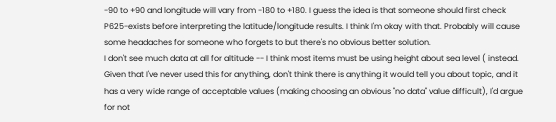-90 to +90 and longitude will vary from -180 to +180. I guess the idea is that someone should first check P625-exists before interpreting the latitude/longitude results. I think I'm okay with that. Probably will cause some headaches for someone who forgets to but there's no obvious better solution.
I don't see much data at all for altitude -- I think most items must be using height about sea level ( instead. Given that I've never used this for anything, don't think there is anything it would tell you about topic, and it has a very wide range of acceptable values (making choosing an obvious "no data" value difficult), I'd argue for not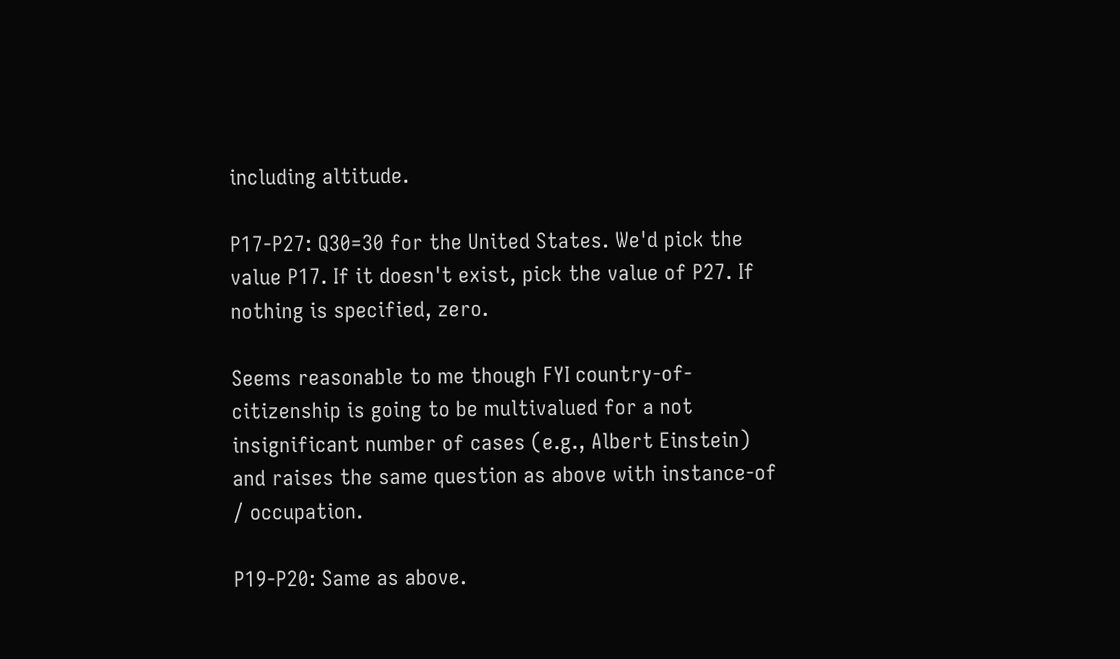including altitude.

P17-P27: Q30=30 for the United States. We'd pick the value P17. If it doesn't exist, pick the value of P27. If nothing is specified, zero.

Seems reasonable to me though FYI country-of-citizenship is going to be multivalued for a not insignificant number of cases (e.g., Albert Einstein) and raises the same question as above with instance-of / occupation.

P19-P20: Same as above.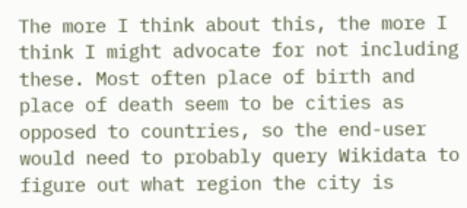The more I think about this, the more I think I might advocate for not including these. Most often place of birth and place of death seem to be cities as opposed to countries, so the end-user would need to probably query Wikidata to figure out what region the city is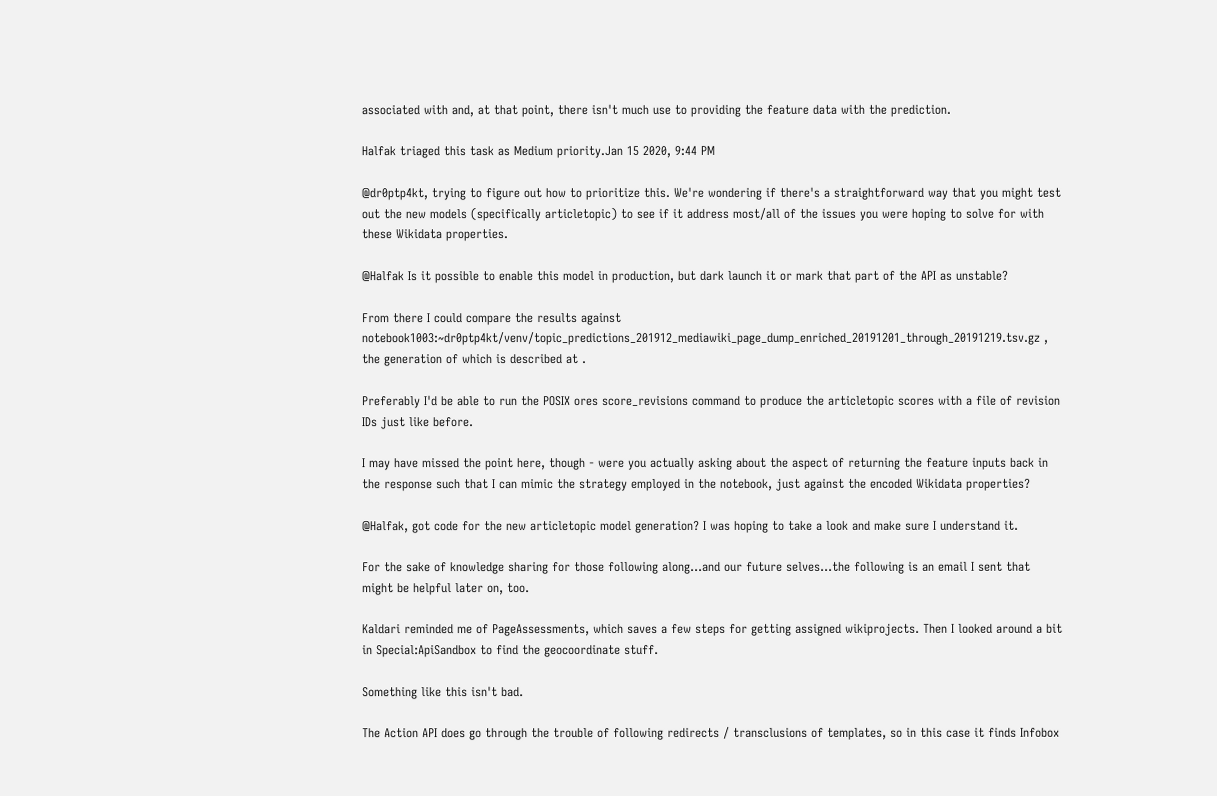associated with and, at that point, there isn't much use to providing the feature data with the prediction.

Halfak triaged this task as Medium priority.Jan 15 2020, 9:44 PM

@dr0ptp4kt, trying to figure out how to prioritize this. We're wondering if there's a straightforward way that you might test out the new models (specifically articletopic) to see if it address most/all of the issues you were hoping to solve for with these Wikidata properties.

@Halfak Is it possible to enable this model in production, but dark launch it or mark that part of the API as unstable?

From there I could compare the results against notebook1003:~dr0ptp4kt/venv/topic_predictions_201912_mediawiki_page_dump_enriched_20191201_through_20191219.tsv.gz , the generation of which is described at .

Preferably I'd be able to run the POSIX ores score_revisions command to produce the articletopic scores with a file of revision IDs just like before.

I may have missed the point here, though - were you actually asking about the aspect of returning the feature inputs back in the response such that I can mimic the strategy employed in the notebook, just against the encoded Wikidata properties?

@Halfak, got code for the new articletopic model generation? I was hoping to take a look and make sure I understand it.

For the sake of knowledge sharing for those following along...and our future selves...the following is an email I sent that might be helpful later on, too.

Kaldari reminded me of PageAssessments, which saves a few steps for getting assigned wikiprojects. Then I looked around a bit in Special:ApiSandbox to find the geocoordinate stuff.

Something like this isn't bad.

The Action API does go through the trouble of following redirects / transclusions of templates, so in this case it finds Infobox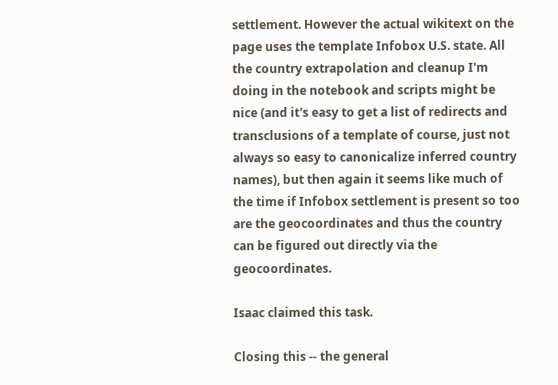settlement. However the actual wikitext on the page uses the template Infobox U.S. state. All the country extrapolation and cleanup I'm doing in the notebook and scripts might be nice (and it's easy to get a list of redirects and transclusions of a template of course, just not always so easy to canonicalize inferred country names), but then again it seems like much of the time if Infobox settlement is present so too are the geocoordinates and thus the country can be figured out directly via the geocoordinates.

Isaac claimed this task.

Closing this -- the general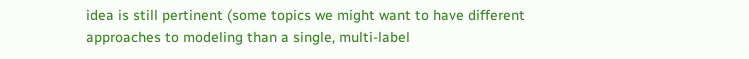idea is still pertinent (some topics we might want to have different approaches to modeling than a single, multi-label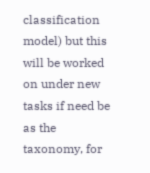classification model) but this will be worked on under new tasks if need be as the taxonomy, for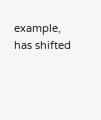example, has shifted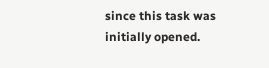since this task was initially opened.